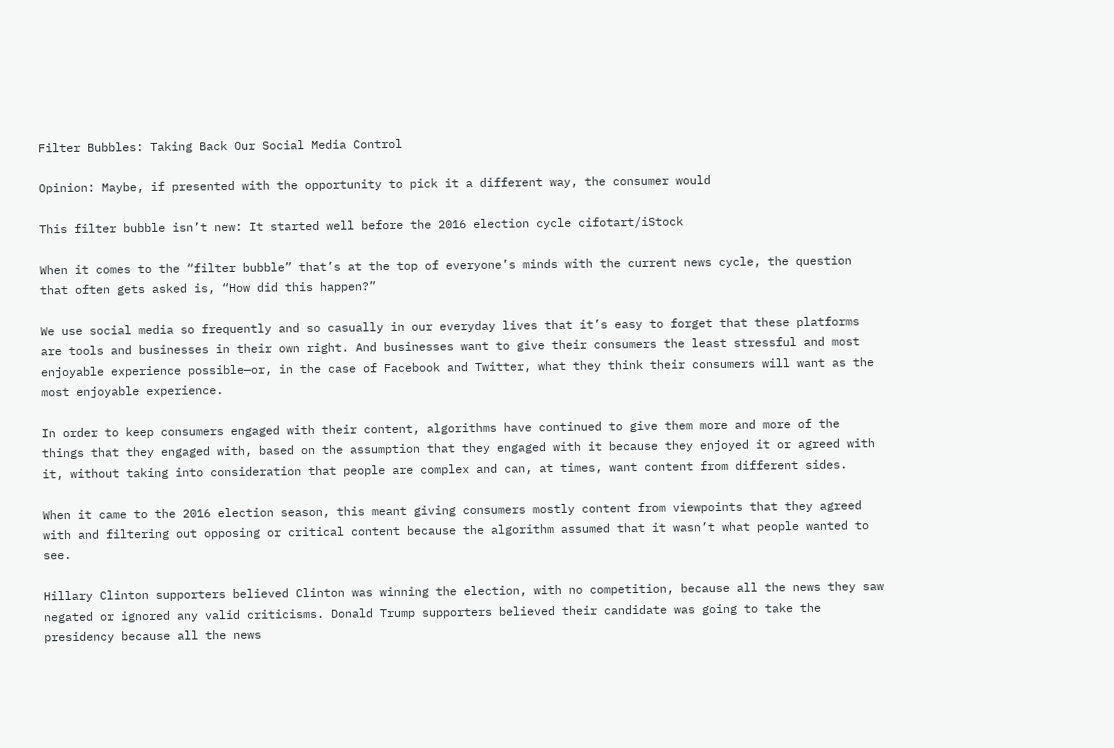Filter Bubbles: Taking Back Our Social Media Control

Opinion: Maybe, if presented with the opportunity to pick it a different way, the consumer would

This filter bubble isn’t new: It started well before the 2016 election cycle cifotart/iStock

When it comes to the “filter bubble” that’s at the top of everyone’s minds with the current news cycle, the question that often gets asked is, “How did this happen?”

We use social media so frequently and so casually in our everyday lives that it’s easy to forget that these platforms are tools and businesses in their own right. And businesses want to give their consumers the least stressful and most enjoyable experience possible—or, in the case of Facebook and Twitter, what they think their consumers will want as the most enjoyable experience.

In order to keep consumers engaged with their content, algorithms have continued to give them more and more of the things that they engaged with, based on the assumption that they engaged with it because they enjoyed it or agreed with it, without taking into consideration that people are complex and can, at times, want content from different sides.

When it came to the 2016 election season, this meant giving consumers mostly content from viewpoints that they agreed with and filtering out opposing or critical content because the algorithm assumed that it wasn’t what people wanted to see.

Hillary Clinton supporters believed Clinton was winning the election, with no competition, because all the news they saw negated or ignored any valid criticisms. Donald Trump supporters believed their candidate was going to take the presidency because all the news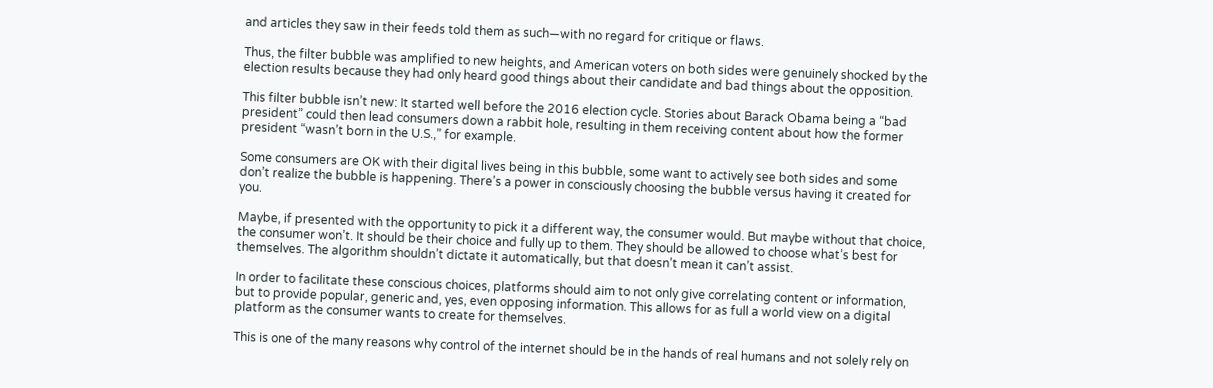and articles they saw in their feeds told them as such—with no regard for critique or flaws.

Thus, the filter bubble was amplified to new heights, and American voters on both sides were genuinely shocked by the election results because they had only heard good things about their candidate and bad things about the opposition.

This filter bubble isn’t new: It started well before the 2016 election cycle. Stories about Barack Obama being a “bad president” could then lead consumers down a rabbit hole, resulting in them receiving content about how the former president “wasn’t born in the U.S.,” for example.

Some consumers are OK with their digital lives being in this bubble, some want to actively see both sides and some don’t realize the bubble is happening. There’s a power in consciously choosing the bubble versus having it created for you.

Maybe, if presented with the opportunity to pick it a different way, the consumer would. But maybe without that choice, the consumer won’t. It should be their choice and fully up to them. They should be allowed to choose what’s best for themselves. The algorithm shouldn’t dictate it automatically, but that doesn’t mean it can’t assist.

In order to facilitate these conscious choices, platforms should aim to not only give correlating content or information, but to provide popular, generic and, yes, even opposing information. This allows for as full a world view on a digital platform as the consumer wants to create for themselves.

This is one of the many reasons why control of the internet should be in the hands of real humans and not solely rely on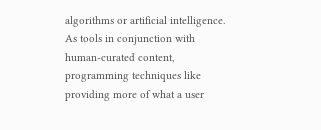algorithms or artificial intelligence. As tools in conjunction with human-curated content, programming techniques like providing more of what a user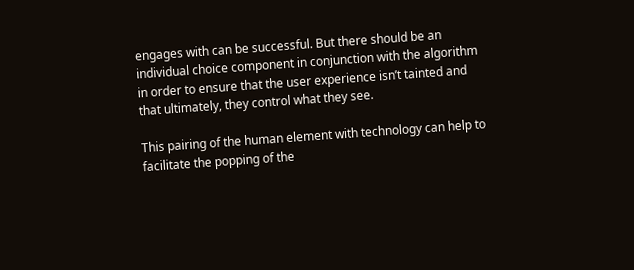engages with can be successful. But there should be an individual choice component in conjunction with the algorithm in order to ensure that the user experience isn’t tainted and that ultimately, they control what they see.

This pairing of the human element with technology can help to facilitate the popping of the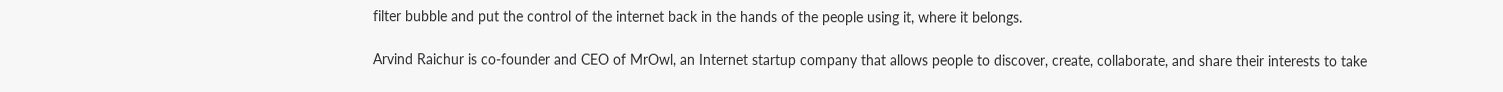filter bubble and put the control of the internet back in the hands of the people using it, where it belongs.

Arvind Raichur is co-founder and CEO of MrOwl, an Internet startup company that allows people to discover, create, collaborate, and share their interests to take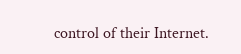control of their Internet.